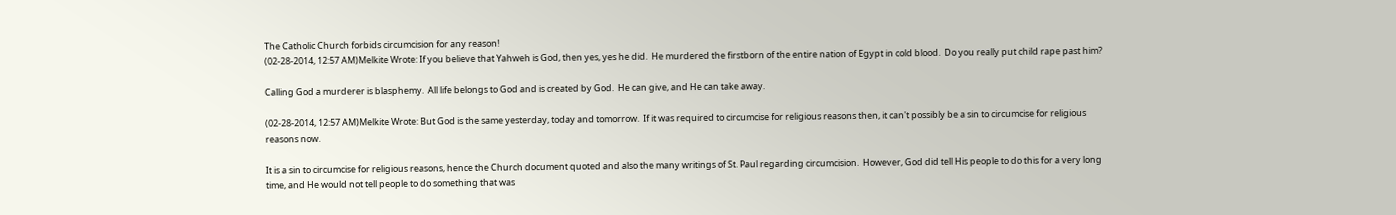The Catholic Church forbids circumcision for any reason!
(02-28-2014, 12:57 AM)Melkite Wrote: If you believe that Yahweh is God, then yes, yes he did.  He murdered the firstborn of the entire nation of Egypt in cold blood.  Do you really put child rape past him?

Calling God a murderer is blasphemy.  All life belongs to God and is created by God.  He can give, and He can take away.

(02-28-2014, 12:57 AM)Melkite Wrote: But God is the same yesterday, today and tomorrow.  If it was required to circumcise for religious reasons then, it can't possibly be a sin to circumcise for religious reasons now.

It is a sin to circumcise for religious reasons, hence the Church document quoted and also the many writings of St. Paul regarding circumcision.  However, God did tell His people to do this for a very long time, and He would not tell people to do something that was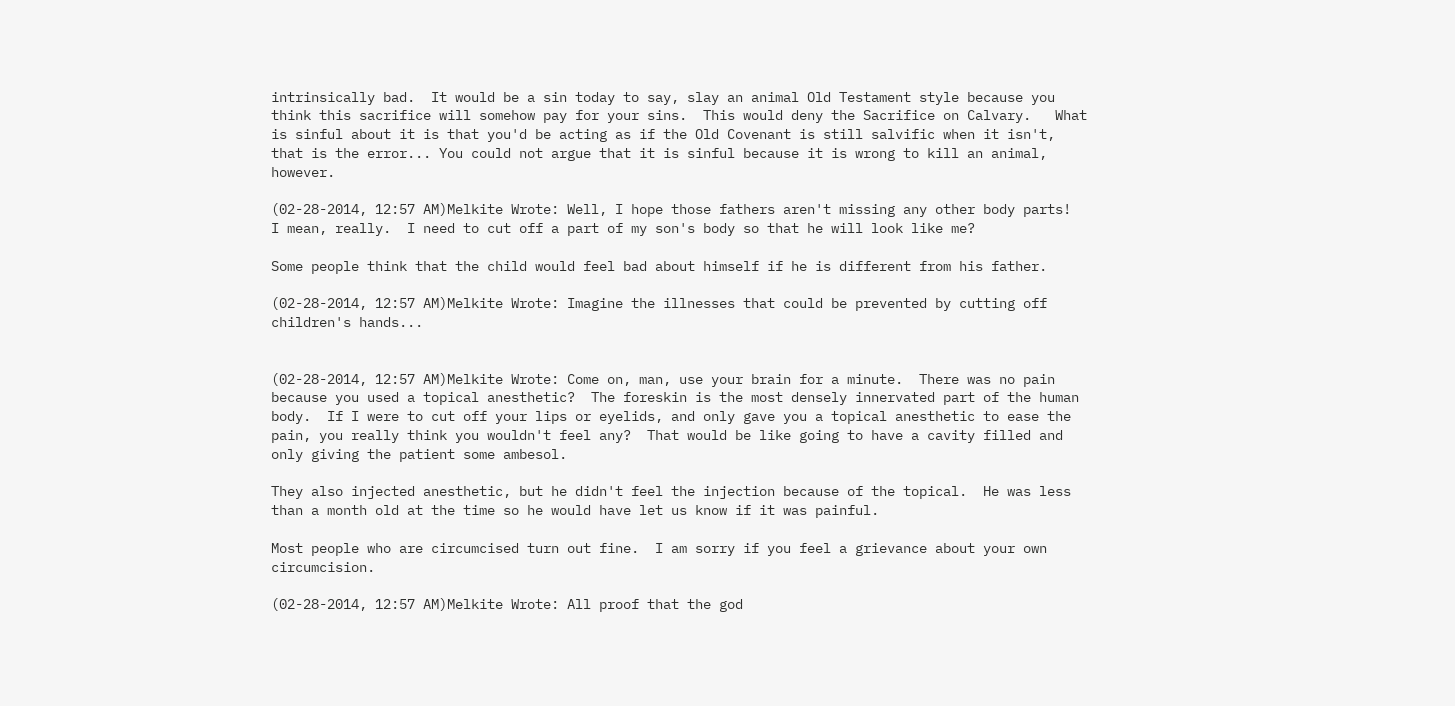intrinsically bad.  It would be a sin today to say, slay an animal Old Testament style because you think this sacrifice will somehow pay for your sins.  This would deny the Sacrifice on Calvary.   What is sinful about it is that you'd be acting as if the Old Covenant is still salvific when it isn't, that is the error... You could not argue that it is sinful because it is wrong to kill an animal, however.

(02-28-2014, 12:57 AM)Melkite Wrote: Well, I hope those fathers aren't missing any other body parts!  I mean, really.  I need to cut off a part of my son's body so that he will look like me?

Some people think that the child would feel bad about himself if he is different from his father.

(02-28-2014, 12:57 AM)Melkite Wrote: Imagine the illnesses that could be prevented by cutting off children's hands...


(02-28-2014, 12:57 AM)Melkite Wrote: Come on, man, use your brain for a minute.  There was no pain because you used a topical anesthetic?  The foreskin is the most densely innervated part of the human body.  If I were to cut off your lips or eyelids, and only gave you a topical anesthetic to ease the pain, you really think you wouldn't feel any?  That would be like going to have a cavity filled and only giving the patient some ambesol.

They also injected anesthetic, but he didn't feel the injection because of the topical.  He was less than a month old at the time so he would have let us know if it was painful.

Most people who are circumcised turn out fine.  I am sorry if you feel a grievance about your own circumcision.

(02-28-2014, 12:57 AM)Melkite Wrote: All proof that the god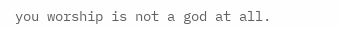you worship is not a god at all.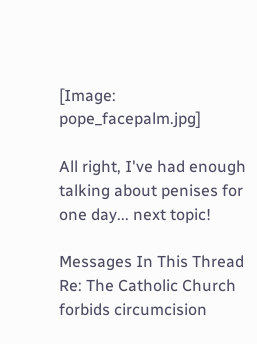[Image: pope_facepalm.jpg]

All right, I've had enough talking about penises for one day... next topic!

Messages In This Thread
Re: The Catholic Church forbids circumcision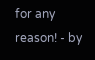for any reason! - by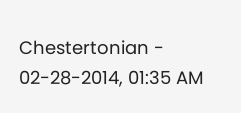Chestertonian - 02-28-2014, 01:35 AM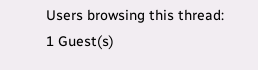Users browsing this thread: 1 Guest(s)